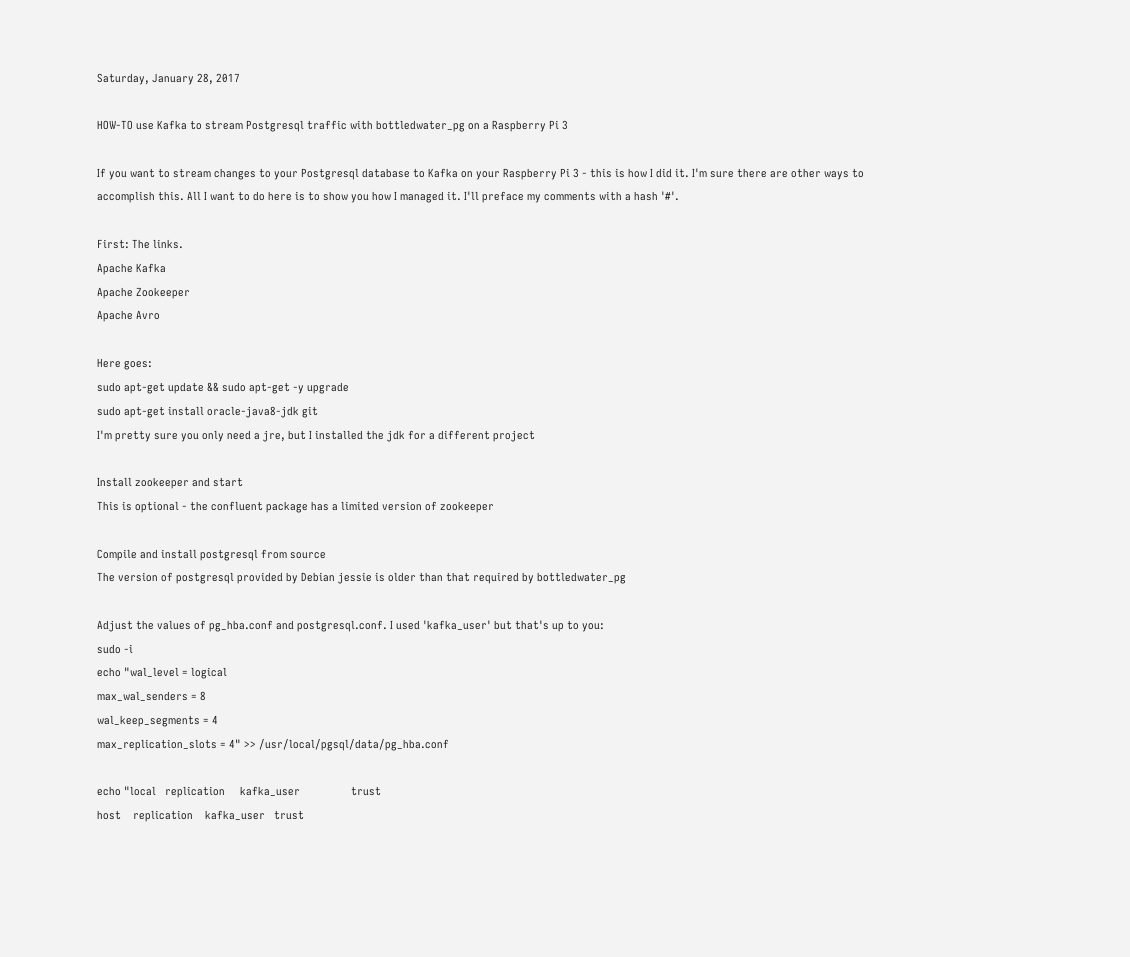Saturday, January 28, 2017

HOW-TO use Kafka to stream Postgresql traffic with bottledwater_pg on a Raspberry Pi 3

If you want to stream changes to your Postgresql database to Kafka on your Raspberry Pi 3 - this is how I did it. I'm sure there are other ways to accomplish this. All I want to do here is to show you how I managed it. I'll preface my comments with a hash '#'.

First: The links.
Apache Kafka
Apache Zookeeper
Apache Avro

Here goes:
sudo apt-get update && sudo apt-get -y upgrade
sudo apt-get install oracle-java8-jdk git
I'm pretty sure you only need a jre, but I installed the jdk for a different project

Install zookeeper and start
This is optional - the confluent package has a limited version of zookeeper

Compile and install postgresql from source
The version of postgresql provided by Debian jessie is older than that required by bottledwater_pg

Adjust the values of pg_hba.conf and postgresql.conf. I used 'kafka_user' but that's up to you:
sudo -i
echo "wal_level = logical
max_wal_senders = 8
wal_keep_segments = 4
max_replication_slots = 4" >> /usr/local/pgsql/data/pg_hba.conf

echo "local   replication     kafka_user                 trust
host    replication    kafka_user   trust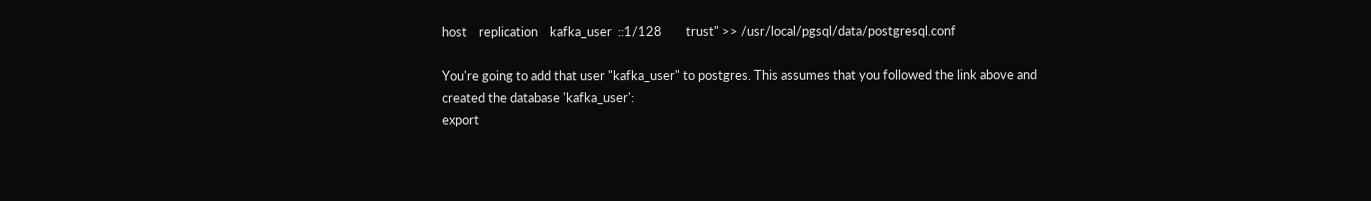host    replication    kafka_user  ::1/128        trust" >> /usr/local/pgsql/data/postgresql.conf

You're going to add that user "kafka_user" to postgres. This assumes that you followed the link above and created the database 'kafka_user':
export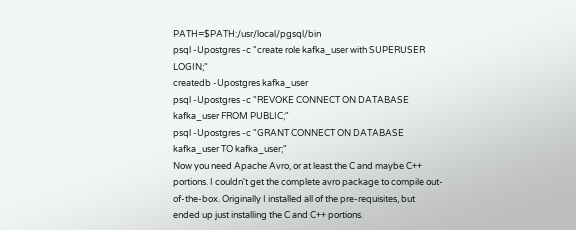PATH=$PATH:/usr/local/pgsql/bin
psql -Upostgres -c "create role kafka_user with SUPERUSER LOGIN;"
createdb -Upostgres kafka_user
psql -Upostgres -c "REVOKE CONNECT ON DATABASE kafka_user FROM PUBLIC;"
psql -Upostgres -c "GRANT CONNECT ON DATABASE kafka_user TO kafka_user;"
Now you need Apache Avro, or at least the C and maybe C++ portions. I couldn't get the complete avro package to compile out-of-the-box. Originally I installed all of the pre-requisites, but ended up just installing the C and C++ portions.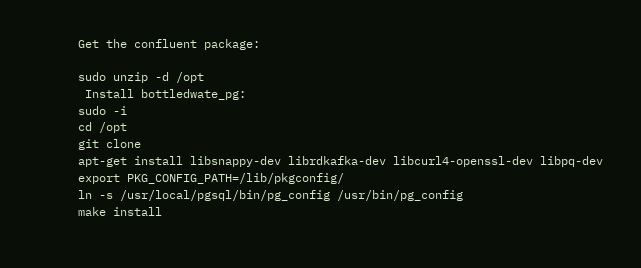Get the confluent package:

sudo unzip -d /opt
 Install bottledwate_pg:
sudo -i
cd /opt
git clone
apt-get install libsnappy-dev librdkafka-dev libcurl4-openssl-dev libpq-dev
export PKG_CONFIG_PATH=/lib/pkgconfig/
ln -s /usr/local/pgsql/bin/pg_config /usr/bin/pg_config
make install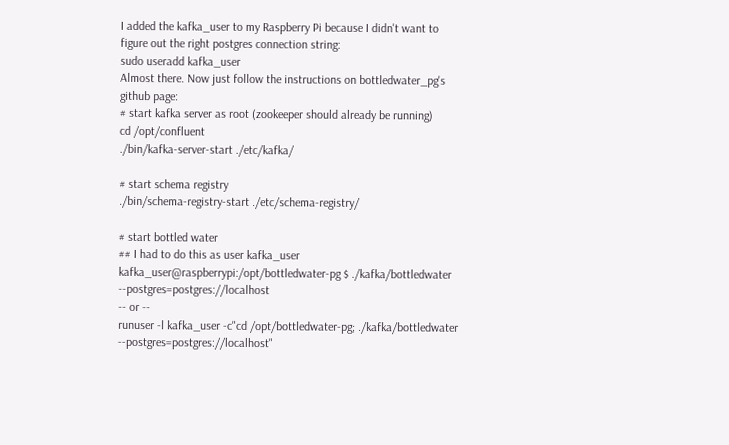I added the kafka_user to my Raspberry Pi because I didn't want to figure out the right postgres connection string:
sudo useradd kafka_user
Almost there. Now just follow the instructions on bottledwater_pg's github page:
# start kafka server as root (zookeeper should already be running)
cd /opt/confluent
./bin/kafka-server-start ./etc/kafka/

# start schema registry
./bin/schema-registry-start ./etc/schema-registry/

# start bottled water
## I had to do this as user kafka_user
kafka_user@raspberrypi:/opt/bottledwater-pg $ ./kafka/bottledwater --postgres=postgres://localhost
-- or --
runuser -l kafka_user -c"cd /opt/bottledwater-pg; ./kafka/bottledwater --postgres=postgres://localhost"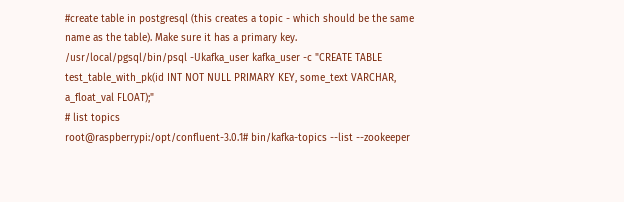#create table in postgresql (this creates a topic - which should be the same name as the table). Make sure it has a primary key.
/usr/local/pgsql/bin/psql -Ukafka_user kafka_user -c "CREATE TABLE test_table_with_pk(id INT NOT NULL PRIMARY KEY, some_text VARCHAR, a_float_val FLOAT);"
# list topics
root@raspberrypi:/opt/confluent-3.0.1# bin/kafka-topics --list --zookeeper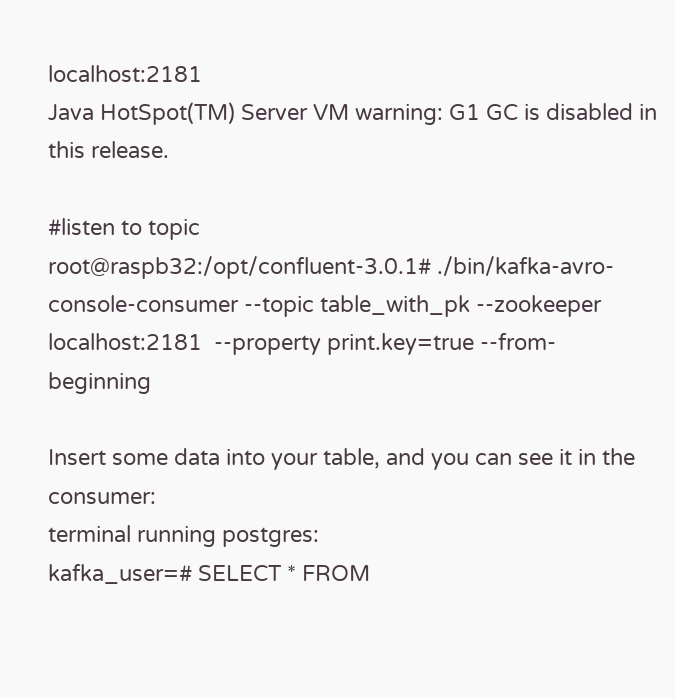localhost:2181
Java HotSpot(TM) Server VM warning: G1 GC is disabled in this release.

#listen to topic
root@raspb32:/opt/confluent-3.0.1# ./bin/kafka-avro-console-consumer --topic table_with_pk --zookeeper localhost:2181  --property print.key=true --from-beginning

Insert some data into your table, and you can see it in the consumer:
terminal running postgres:
kafka_user=# SELECT * FROM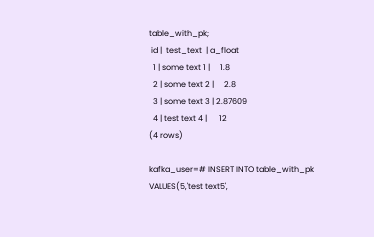table_with_pk;
 id |  test_text  | a_float
  1 | some text 1 |     1.8
  2 | some text 2 |     2.8
  3 | some text 3 | 2.87609
  4 | test text 4 |      12
(4 rows)

kafka_user=# INSERT INTO table_with_pk VALUES(5,'test text5',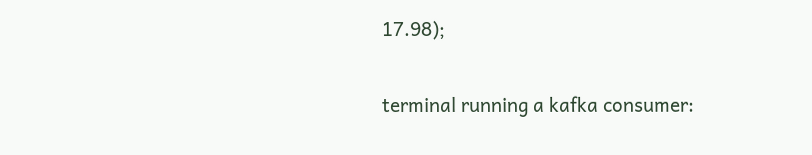17.98);

terminal running a kafka consumer: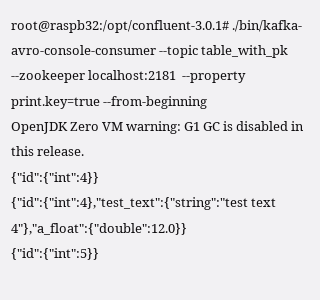root@raspb32:/opt/confluent-3.0.1# ./bin/kafka-avro-console-consumer --topic table_with_pk --zookeeper localhost:2181  --property print.key=true --from-beginning
OpenJDK Zero VM warning: G1 GC is disabled in this release.
{"id":{"int":4}}    {"id":{"int":4},"test_text":{"string":"test text 4"},"a_float":{"double":12.0}}
{"id":{"int":5}}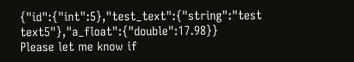{"id":{"int":5},"test_text":{"string":"test text5"},"a_float":{"double":17.98}}
Please let me know if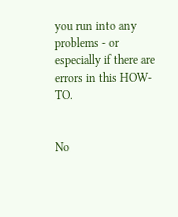you run into any problems - or especially if there are errors in this HOW-TO.


No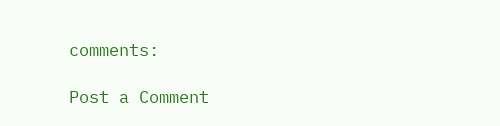comments:

Post a Comment